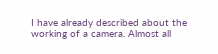I have already described about the working of a camera. Almost all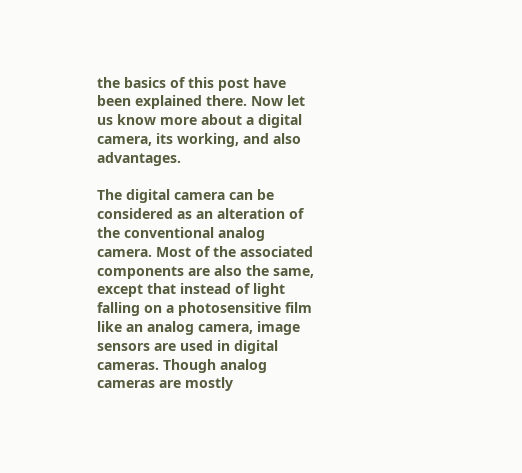the basics of this post have been explained there. Now let us know more about a digital camera, its working, and also advantages.

The digital camera can be considered as an alteration of the conventional analog camera. Most of the associated components are also the same, except that instead of light falling on a photosensitive film like an analog camera, image sensors are used in digital cameras. Though analog cameras are mostly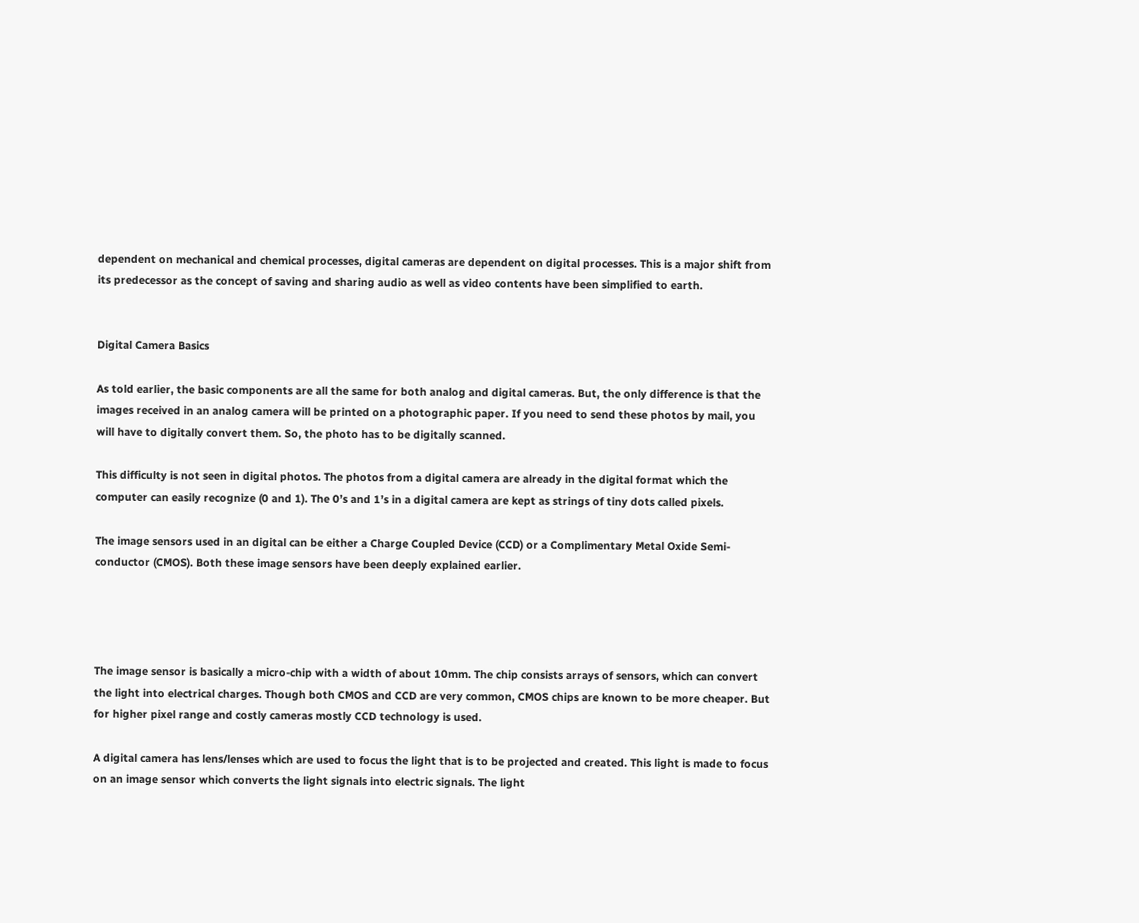dependent on mechanical and chemical processes, digital cameras are dependent on digital processes. This is a major shift from its predecessor as the concept of saving and sharing audio as well as video contents have been simplified to earth.


Digital Camera Basics

As told earlier, the basic components are all the same for both analog and digital cameras. But, the only difference is that the images received in an analog camera will be printed on a photographic paper. If you need to send these photos by mail, you will have to digitally convert them. So, the photo has to be digitally scanned.

This difficulty is not seen in digital photos. The photos from a digital camera are already in the digital format which the computer can easily recognize (0 and 1). The 0’s and 1’s in a digital camera are kept as strings of tiny dots called pixels.

The image sensors used in an digital can be either a Charge Coupled Device (CCD) or a Complimentary Metal Oxide Semi-conductor (CMOS). Both these image sensors have been deeply explained earlier.




The image sensor is basically a micro-chip with a width of about 10mm. The chip consists arrays of sensors, which can convert the light into electrical charges. Though both CMOS and CCD are very common, CMOS chips are known to be more cheaper. But for higher pixel range and costly cameras mostly CCD technology is used.

A digital camera has lens/lenses which are used to focus the light that is to be projected and created. This light is made to focus on an image sensor which converts the light signals into electric signals. The light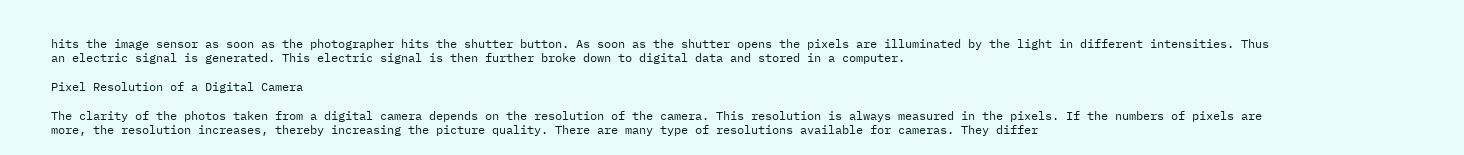hits the image sensor as soon as the photographer hits the shutter button. As soon as the shutter opens the pixels are illuminated by the light in different intensities. Thus an electric signal is generated. This electric signal is then further broke down to digital data and stored in a computer.

Pixel Resolution of a Digital Camera

The clarity of the photos taken from a digital camera depends on the resolution of the camera. This resolution is always measured in the pixels. If the numbers of pixels are more, the resolution increases, thereby increasing the picture quality. There are many type of resolutions available for cameras. They differ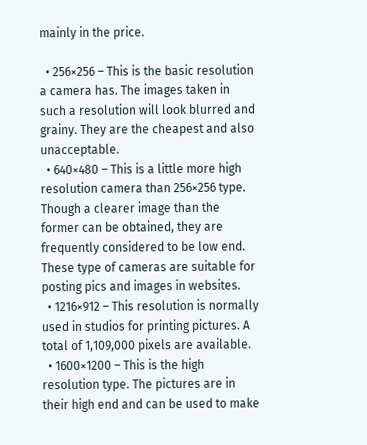mainly in the price.

  • 256×256 – This is the basic resolution a camera has. The images taken in such a resolution will look blurred and grainy. They are the cheapest and also unacceptable.
  • 640×480 – This is a little more high resolution camera than 256×256 type. Though a clearer image than the former can be obtained, they are frequently considered to be low end. These type of cameras are suitable for posting pics and images in websites.
  • 1216×912 – This resolution is normally used in studios for printing pictures. A total of 1,109,000 pixels are available.
  • 1600×1200 – This is the high resolution type. The pictures are in their high end and can be used to make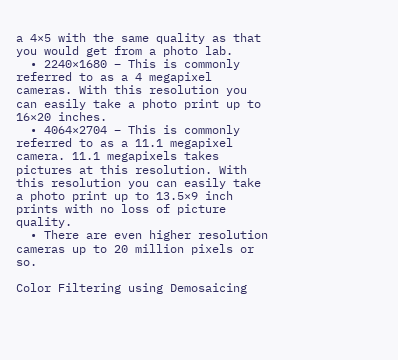a 4×5 with the same quality as that you would get from a photo lab.
  • 2240×1680 – This is commonly referred to as a 4 megapixel cameras. With this resolution you can easily take a photo print up to 16×20 inches.
  • 4064×2704 – This is commonly referred to as a 11.1 megapixel camera. 11.1 megapixels takes pictures at this resolution. With this resolution you can easily take a photo print up to 13.5×9 inch prints with no loss of picture quality.
  • There are even higher resolution cameras up to 20 million pixels or so.

Color Filtering using Demosaicing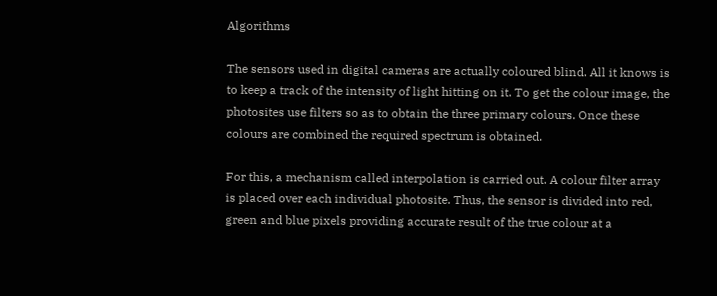Algorithms

The sensors used in digital cameras are actually coloured blind. All it knows is to keep a track of the intensity of light hitting on it. To get the colour image, the photosites use filters so as to obtain the three primary colours. Once these colours are combined the required spectrum is obtained.

For this, a mechanism called interpolation is carried out. A colour filter array is placed over each individual photosite. Thus, the sensor is divided into red, green and blue pixels providing accurate result of the true colour at a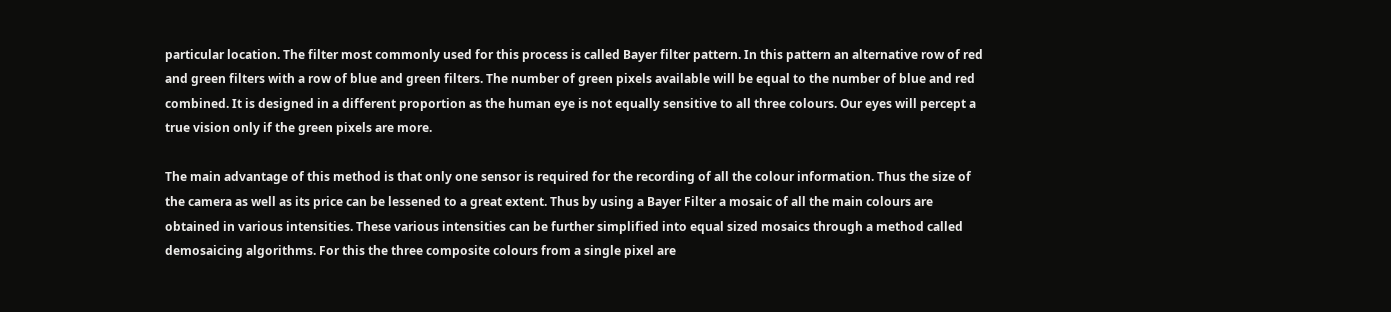particular location. The filter most commonly used for this process is called Bayer filter pattern. In this pattern an alternative row of red and green filters with a row of blue and green filters. The number of green pixels available will be equal to the number of blue and red combined. It is designed in a different proportion as the human eye is not equally sensitive to all three colours. Our eyes will percept a true vision only if the green pixels are more.

The main advantage of this method is that only one sensor is required for the recording of all the colour information. Thus the size of the camera as well as its price can be lessened to a great extent. Thus by using a Bayer Filter a mosaic of all the main colours are obtained in various intensities. These various intensities can be further simplified into equal sized mosaics through a method called demosaicing algorithms. For this the three composite colours from a single pixel are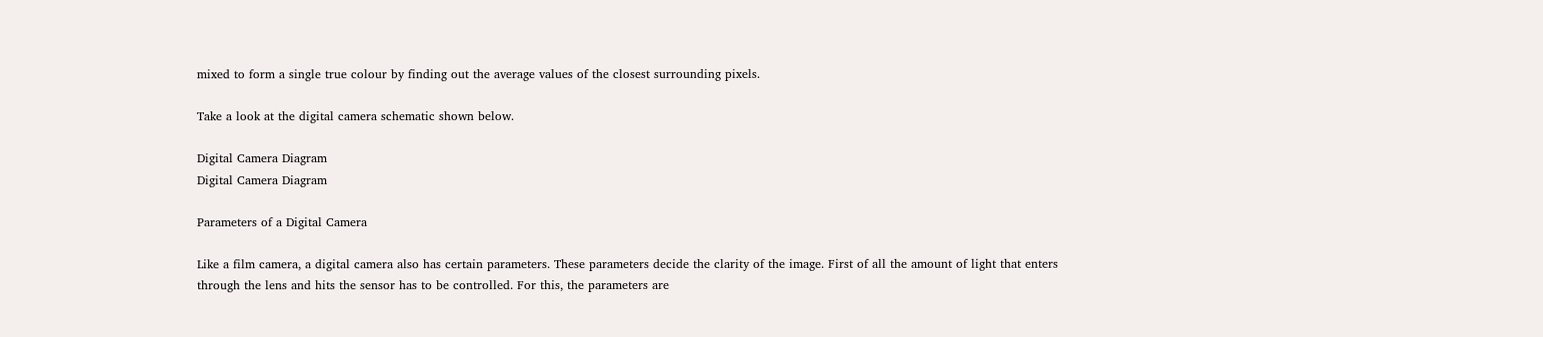mixed to form a single true colour by finding out the average values of the closest surrounding pixels.

Take a look at the digital camera schematic shown below.

Digital Camera Diagram
Digital Camera Diagram

Parameters of a Digital Camera

Like a film camera, a digital camera also has certain parameters. These parameters decide the clarity of the image. First of all the amount of light that enters through the lens and hits the sensor has to be controlled. For this, the parameters are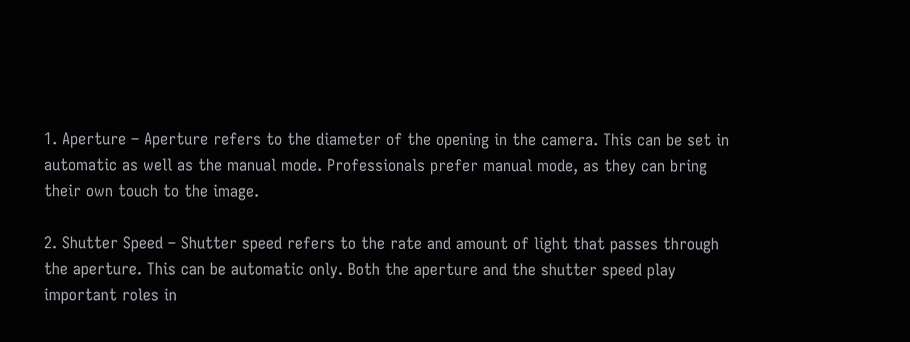1. Aperture – Aperture refers to the diameter of the opening in the camera. This can be set in automatic as well as the manual mode. Professionals prefer manual mode, as they can bring their own touch to the image.

2. Shutter Speed – Shutter speed refers to the rate and amount of light that passes through the aperture. This can be automatic only. Both the aperture and the shutter speed play important roles in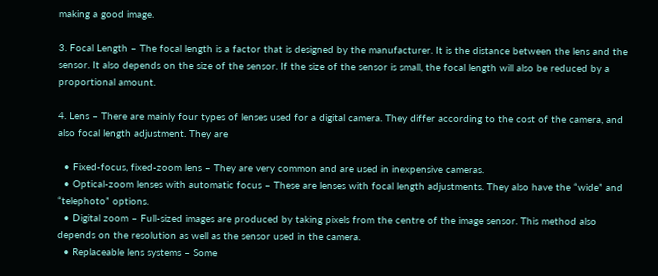making a good image.

3. Focal Length – The focal length is a factor that is designed by the manufacturer. It is the distance between the lens and the sensor. It also depends on the size of the sensor. If the size of the sensor is small, the focal length will also be reduced by a proportional amount.

4. Lens – There are mainly four types of lenses used for a digital camera. They differ according to the cost of the camera, and also focal length adjustment. They are

  • Fixed-focus, fixed-zoom lens – They are very common and are used in inexpensive cameras.
  • Optical-zoom lenses with automatic focus – These are lenses with focal length adjustments. They also have the “wide” and “telephoto” options.
  • Digital zoom – Full-sized images are produced by taking pixels from the centre of the image sensor. This method also depends on the resolution as well as the sensor used in the camera.
  • Replaceable lens systems – Some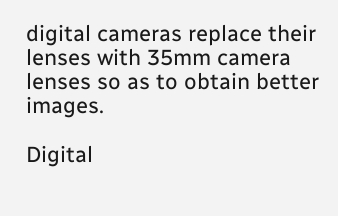digital cameras replace their lenses with 35mm camera lenses so as to obtain better images.

Digital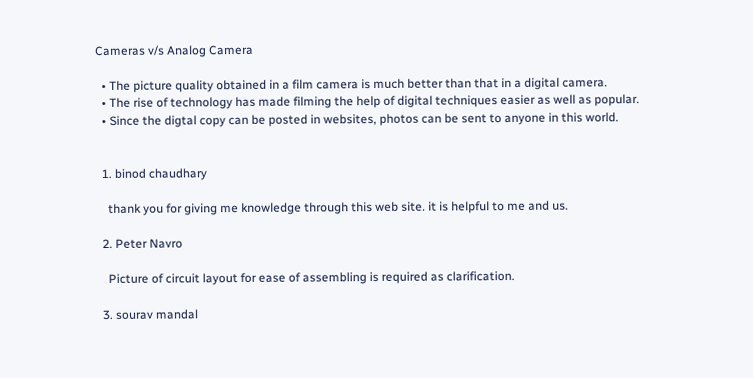Cameras v/s Analog Camera

  • The picture quality obtained in a film camera is much better than that in a digital camera.
  • The rise of technology has made filming the help of digital techniques easier as well as popular.
  • Since the digtal copy can be posted in websites, photos can be sent to anyone in this world.


  1. binod chaudhary

    thank you for giving me knowledge through this web site. it is helpful to me and us.

  2. Peter Navro

    Picture of circuit layout for ease of assembling is required as clarification.

  3. sourav mandal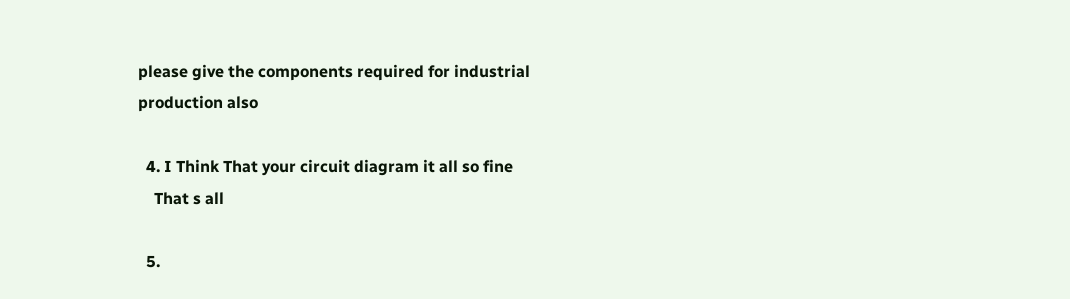please give the components required for industrial production also

  4. I Think That your circuit diagram it all so fine
    That s all

  5.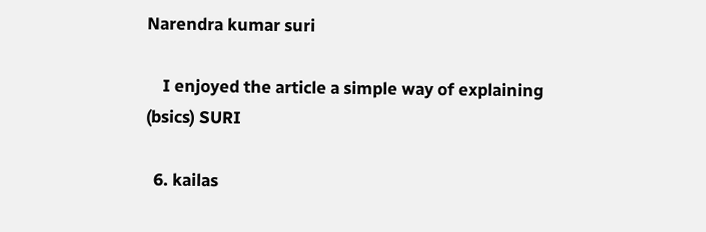Narendra kumar suri

    I enjoyed the article a simple way of explaining (bsics) SURI

  6. kailas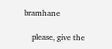bramhane

    please, give the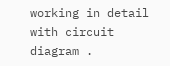working in detail with circuit diagram .